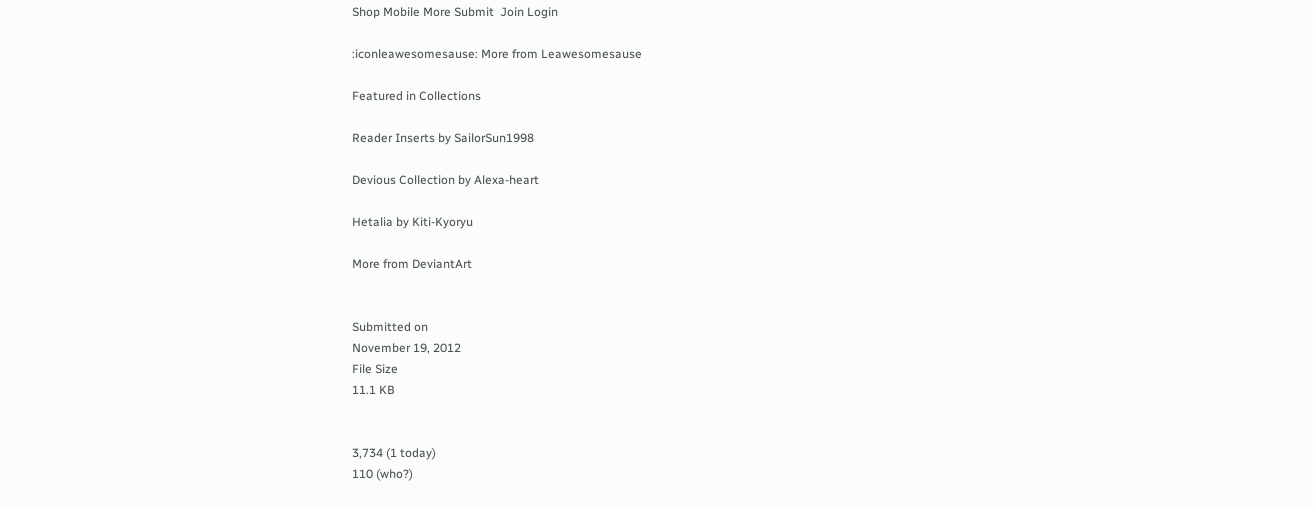Shop Mobile More Submit  Join Login

:iconleawesomesause: More from Leawesomesause

Featured in Collections

Reader Inserts by SailorSun1998

Devious Collection by Alexa-heart

Hetalia by Kiti-Kyoryu

More from DeviantArt


Submitted on
November 19, 2012
File Size
11.1 KB


3,734 (1 today)
110 (who?)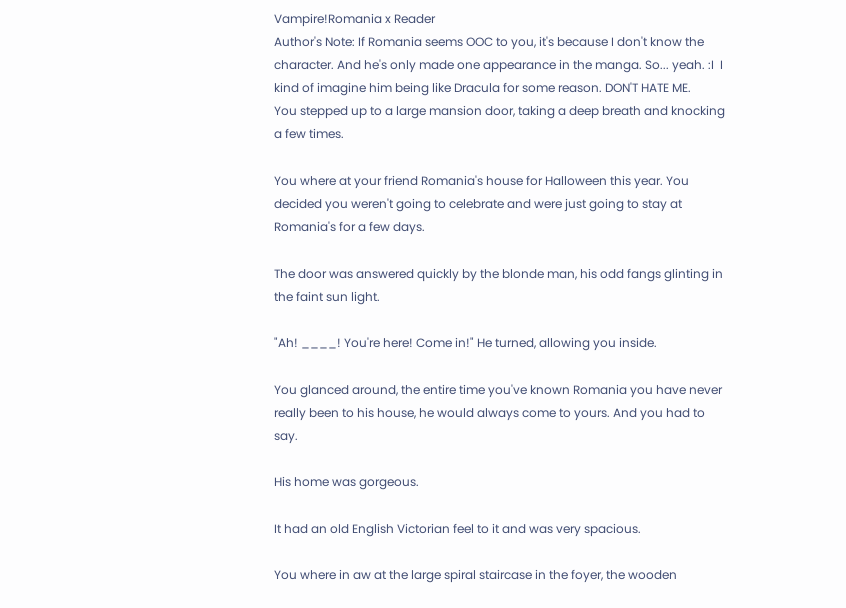Vampire!Romania x Reader
Author's Note: If Romania seems OOC to you, it's because I don't know the character. And he's only made one appearance in the manga. So... yeah. :I  I kind of imagine him being like Dracula for some reason. DON'T HATE ME.
You stepped up to a large mansion door, taking a deep breath and knocking a few times.

You where at your friend Romania's house for Halloween this year. You decided you weren't going to celebrate and were just going to stay at Romania's for a few days.

The door was answered quickly by the blonde man, his odd fangs glinting in the faint sun light.

"Ah! ____! You're here! Come in!" He turned, allowing you inside.

You glanced around, the entire time you've known Romania you have never really been to his house, he would always come to yours. And you had to say.

His home was gorgeous.

It had an old English Victorian feel to it and was very spacious.

You where in aw at the large spiral staircase in the foyer, the wooden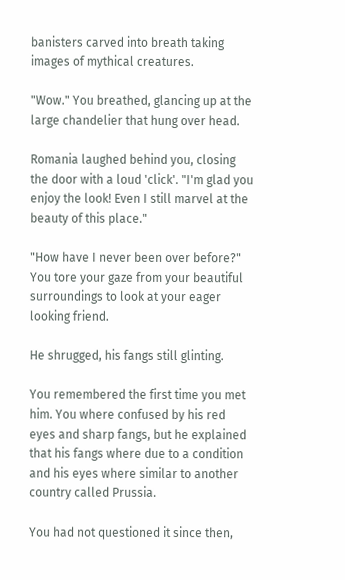banisters carved into breath taking images of mythical creatures.

"Wow." You breathed, glancing up at the large chandelier that hung over head.

Romania laughed behind you, closing the door with a loud 'click'. "I'm glad you enjoy the look! Even I still marvel at the beauty of this place."

"How have I never been over before?" You tore your gaze from your beautiful surroundings to look at your eager looking friend.

He shrugged, his fangs still glinting.

You remembered the first time you met him. You where confused by his red eyes and sharp fangs, but he explained that his fangs where due to a condition and his eyes where similar to another country called Prussia.

You had not questioned it since then,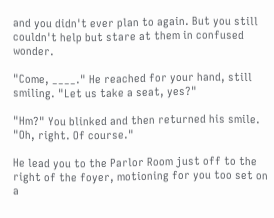and you didn't ever plan to again. But you still couldn't help but stare at them in confused wonder.

"Come, ____." He reached for your hand, still smiling. "Let us take a seat, yes?"

"Hm?" You blinked and then returned his smile. "Oh, right. Of course."

He lead you to the Parlor Room just off to the right of the foyer, motioning for you too set on a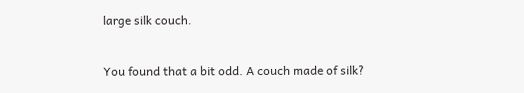large silk couch.

You found that a bit odd. A couch made of silk?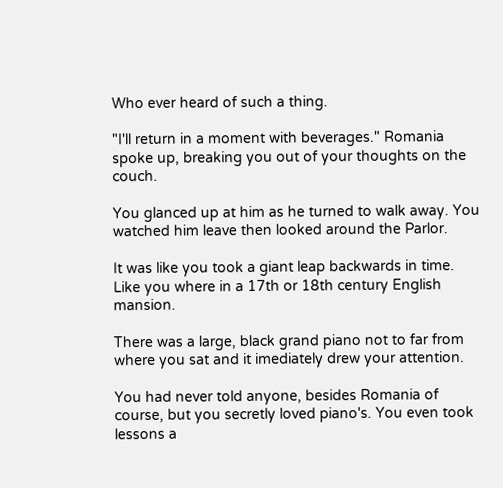Who ever heard of such a thing.

"I'll return in a moment with beverages." Romania spoke up, breaking you out of your thoughts on the couch.

You glanced up at him as he turned to walk away. You watched him leave then looked around the Parlor.

It was like you took a giant leap backwards in time. Like you where in a 17th or 18th century English mansion.

There was a large, black grand piano not to far from where you sat and it imediately drew your attention.

You had never told anyone, besides Romania of course, but you secretly loved piano's. You even took lessons a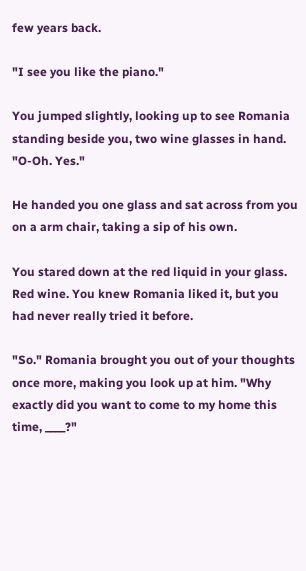few years back.

"I see you like the piano."

You jumped slightly, looking up to see Romania standing beside you, two wine glasses in hand. "O-Oh. Yes."

He handed you one glass and sat across from you on a arm chair, taking a sip of his own.

You stared down at the red liquid in your glass. Red wine. You knew Romania liked it, but you had never really tried it before.

"So." Romania brought you out of your thoughts once more, making you look up at him. "Why exactly did you want to come to my home this time, ____?"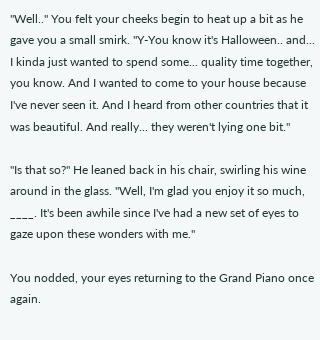"Well.." You felt your cheeks begin to heat up a bit as he gave you a small smirk. "Y-You know it's Halloween.. and... I kinda just wanted to spend some... quality time together, you know. And I wanted to come to your house because I've never seen it. And I heard from other countries that it was beautiful. And really... they weren't lying one bit."

"Is that so?" He leaned back in his chair, swirling his wine around in the glass. "Well, I'm glad you enjoy it so much, ____. It's been awhile since I've had a new set of eyes to gaze upon these wonders with me."

You nodded, your eyes returning to the Grand Piano once again.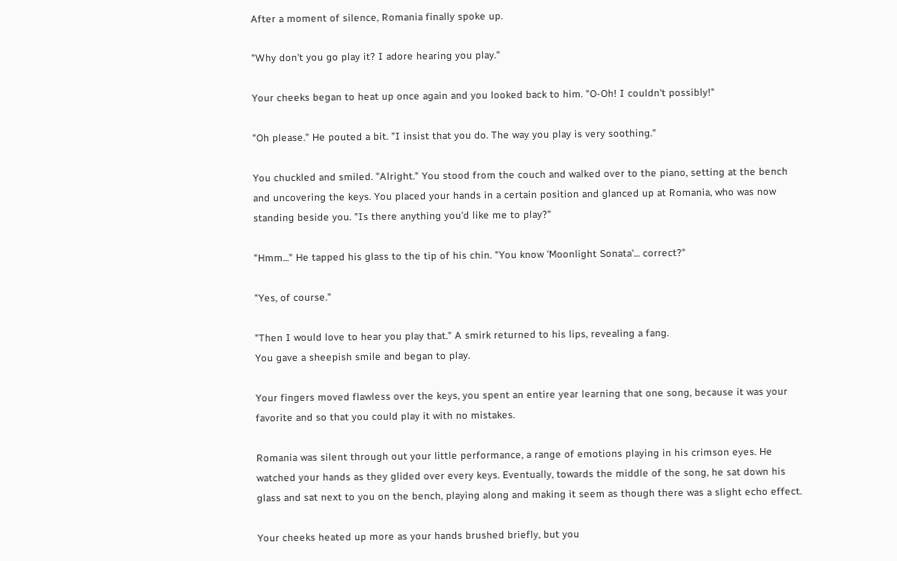After a moment of silence, Romania finally spoke up.

"Why don't you go play it? I adore hearing you play."

Your cheeks began to heat up once again and you looked back to him. "O-Oh! I couldn't possibly!"

"Oh please." He pouted a bit. "I insist that you do. The way you play is very soothing."

You chuckled and smiled. "Alright." You stood from the couch and walked over to the piano, setting at the bench and uncovering the keys. You placed your hands in a certain position and glanced up at Romania, who was now standing beside you. "Is there anything you'd like me to play?"

"Hmm..." He tapped his glass to the tip of his chin. "You know 'Moonlight Sonata'... correct?"

"Yes, of course."

"Then I would love to hear you play that." A smirk returned to his lips, revealing a fang.
You gave a sheepish smile and began to play.

Your fingers moved flawless over the keys, you spent an entire year learning that one song, because it was your favorite and so that you could play it with no mistakes.

Romania was silent through out your little performance, a range of emotions playing in his crimson eyes. He watched your hands as they glided over every keys. Eventually, towards the middle of the song, he sat down his glass and sat next to you on the bench, playing along and making it seem as though there was a slight echo effect.

Your cheeks heated up more as your hands brushed briefly, but you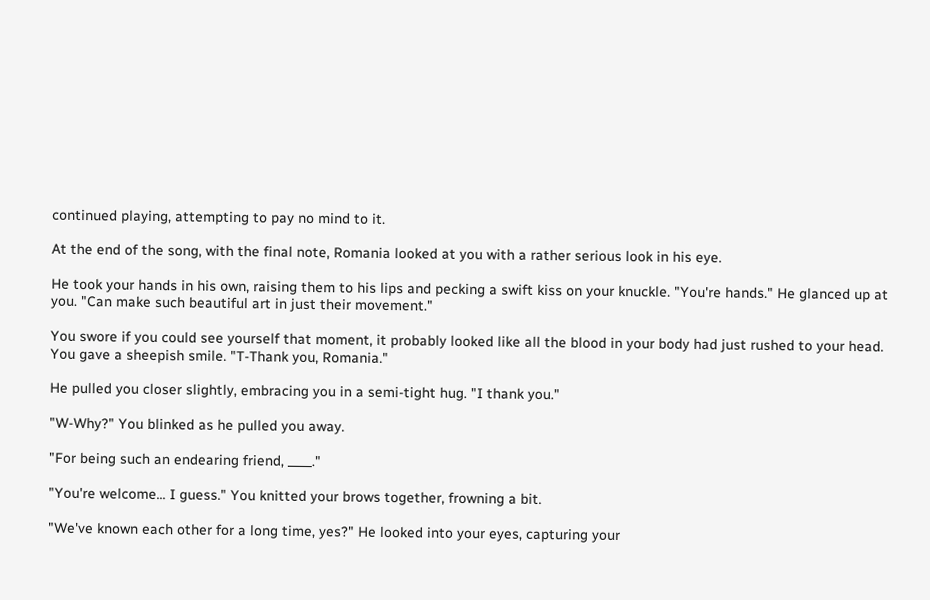continued playing, attempting to pay no mind to it.

At the end of the song, with the final note, Romania looked at you with a rather serious look in his eye.

He took your hands in his own, raising them to his lips and pecking a swift kiss on your knuckle. "You're hands." He glanced up at you. "Can make such beautiful art in just their movement."

You swore if you could see yourself that moment, it probably looked like all the blood in your body had just rushed to your head. You gave a sheepish smile. "T-Thank you, Romania."

He pulled you closer slightly, embracing you in a semi-tight hug. "I thank you."

"W-Why?" You blinked as he pulled you away.

"For being such an endearing friend, ____."

"You're welcome... I guess." You knitted your brows together, frowning a bit.

"We've known each other for a long time, yes?" He looked into your eyes, capturing your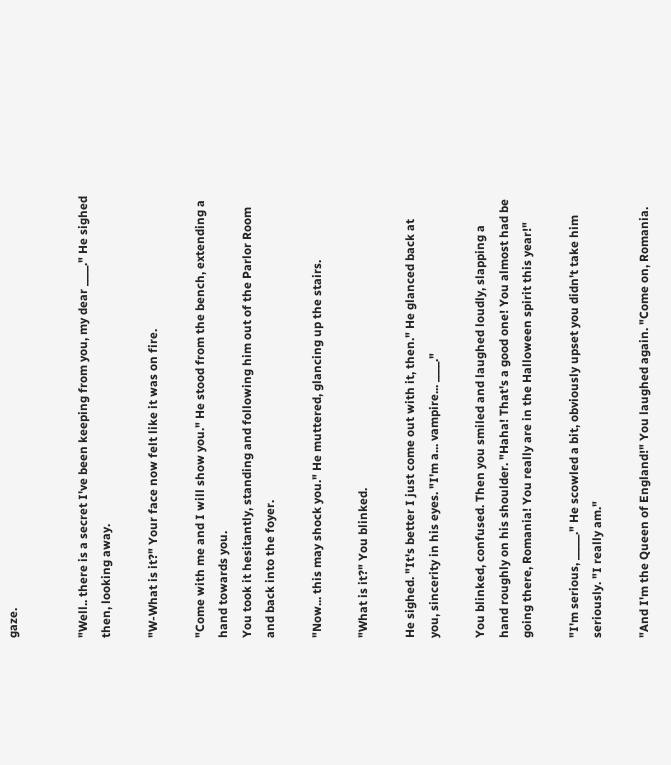gaze.


"Well.. there is a secret I've been keeping from you, my dear ____." He sighed then, looking away.

"W-What is it?" Your face now felt like it was on fire.

"Come with me and I will show you." He stood from the bench, extending a hand towards you.
You took it hesitantly, standing and following him out of the Parlor Room and back into the foyer.

"Now... this may shock you." He muttered, glancing up the stairs.

"What is it?" You blinked.

He sighed. "It's better I just come out with it, then." He glanced back at you, sincerity in his eyes. "I'm a... vampire... ____."

You blinked, confused. Then you smiled and laughed loudly, slapping a hand roughly on his shoulder. "Haha! That's a good one! You almost had be going there, Romania! You really are in the Halloween spirit this year!"

"I'm serious, _____." He scowled a bit, obviously upset you didn't take him seriously. "I really am."

"And I'm the Queen of England!" You laughed again. "Come on, Romania.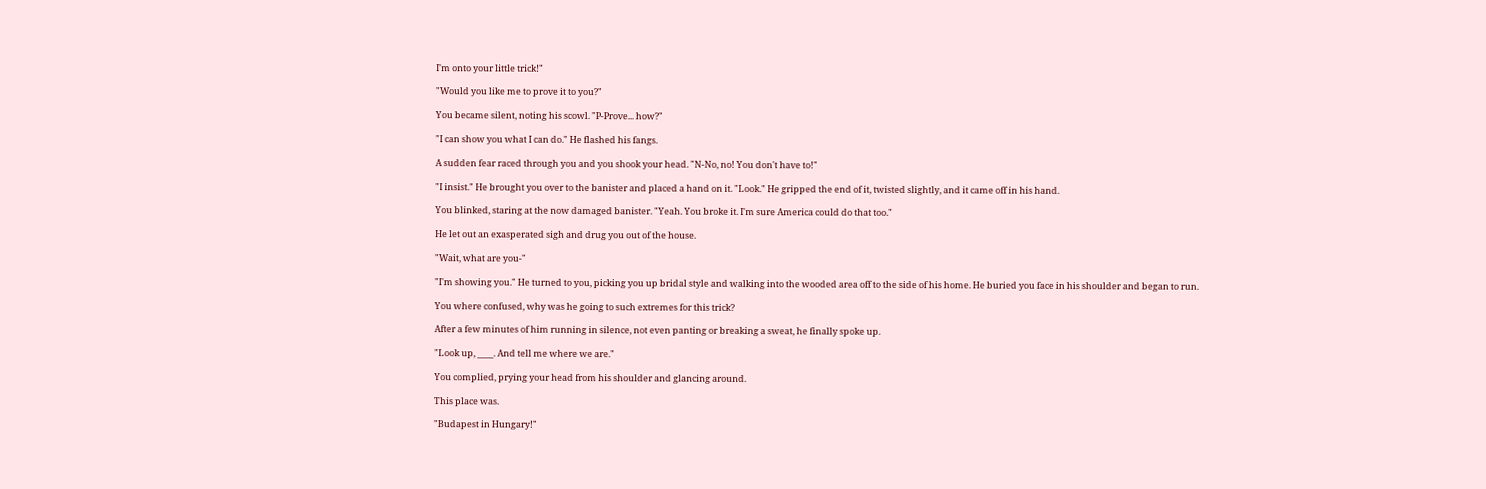I'm onto your little trick!"

"Would you like me to prove it to you?"

You became silent, noting his scowl. "P-Prove... how?"

"I can show you what I can do." He flashed his fangs.

A sudden fear raced through you and you shook your head. "N-No, no! You don't have to!"

"I insist." He brought you over to the banister and placed a hand on it. "Look." He gripped the end of it, twisted slightly, and it came off in his hand.

You blinked, staring at the now damaged banister. "Yeah. You broke it. I'm sure America could do that too."

He let out an exasperated sigh and drug you out of the house.

"Wait, what are you-"

"I'm showing you." He turned to you, picking you up bridal style and walking into the wooded area off to the side of his home. He buried you face in his shoulder and began to run.

You where confused, why was he going to such extremes for this trick?

After a few minutes of him running in silence, not even panting or breaking a sweat, he finally spoke up.

"Look up, ____. And tell me where we are."

You complied, prying your head from his shoulder and glancing around.

This place was.

"Budapest in Hungary!"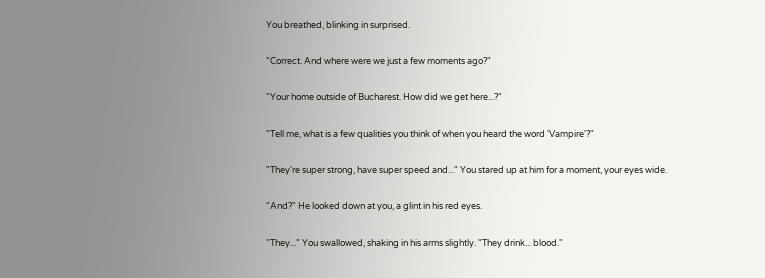You breathed, blinking in surprised.

"Correct. And where were we just a few moments ago?"

"Your home outside of Bucharest. How did we get here...?"

"Tell me, what is a few qualities you think of when you heard the word 'Vampire'?"

"They're super strong, have super speed and..." You stared up at him for a moment, your eyes wide.

"And?" He looked down at you, a glint in his red eyes.

"They..." You swallowed, shaking in his arms slightly. "They drink... blood."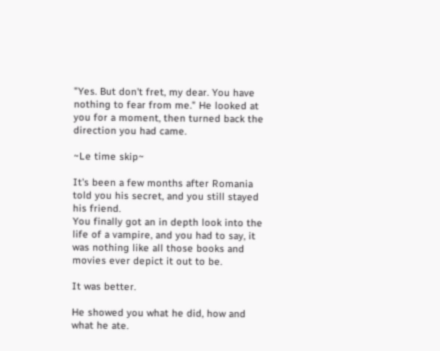"Yes. But don't fret, my dear. You have nothing to fear from me." He looked at you for a moment, then turned back the direction you had came.

~Le time skip~

It's been a few months after Romania told you his secret, and you still stayed his friend.
You finally got an in depth look into the life of a vampire, and you had to say, it was nothing like all those books and movies ever depict it out to be.

It was better.

He showed you what he did, how and what he ate.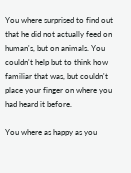You where surprised to find out that he did not actually feed on human's, but on animals. You couldn't help but to think how familiar that was, but couldn't place your finger on where you had heard it before.

You where as happy as you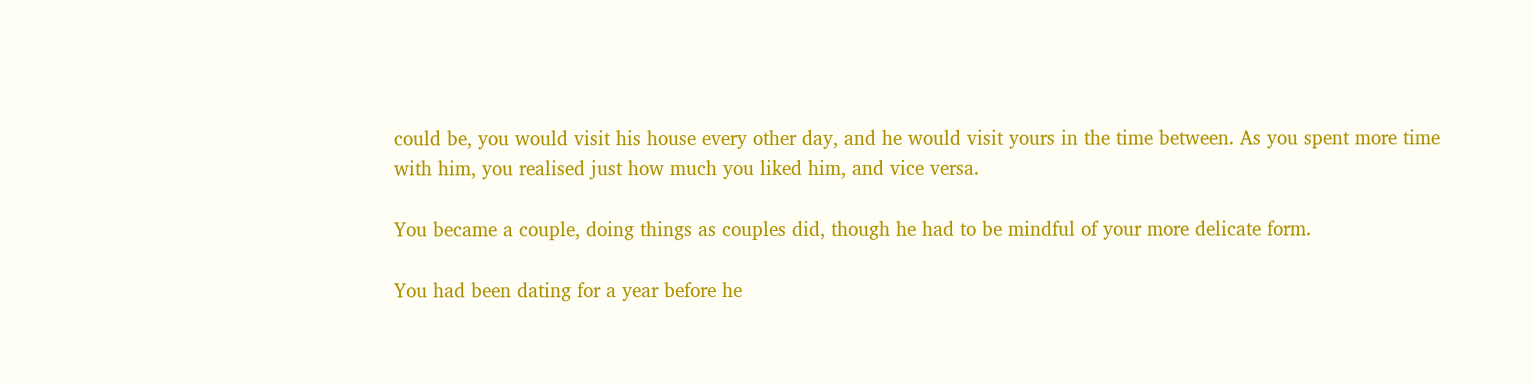could be, you would visit his house every other day, and he would visit yours in the time between. As you spent more time with him, you realised just how much you liked him, and vice versa.

You became a couple, doing things as couples did, though he had to be mindful of your more delicate form.

You had been dating for a year before he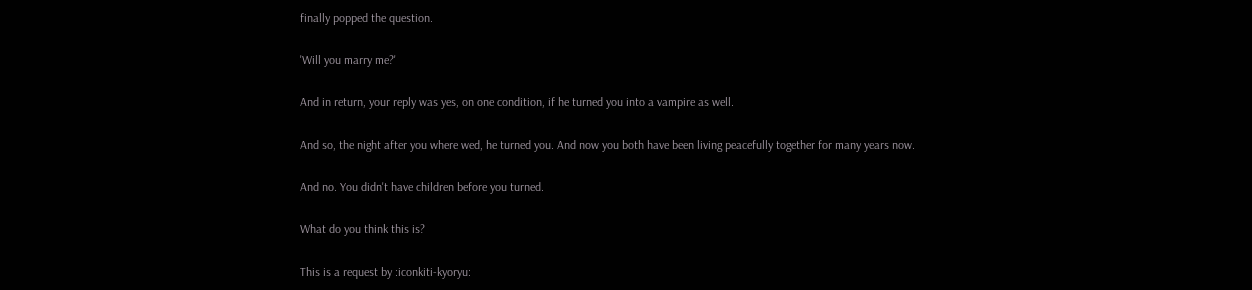finally popped the question.

'Will you marry me?'

And in return, your reply was yes, on one condition, if he turned you into a vampire as well.

And so, the night after you where wed, he turned you. And now you both have been living peacefully together for many years now.

And no. You didn't have children before you turned.

What do you think this is?

This is a request by :iconkiti-kyoryu: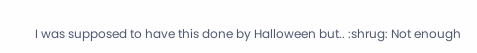I was supposed to have this done by Halloween but.. :shrug: Not enough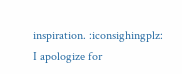inspiration. :iconsighingplz:
I apologize for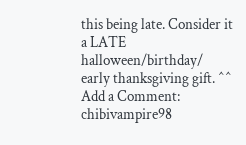this being late. Consider it a LATE halloween/birthday/ early thanksgiving gift. ^^
Add a Comment:
chibivampire98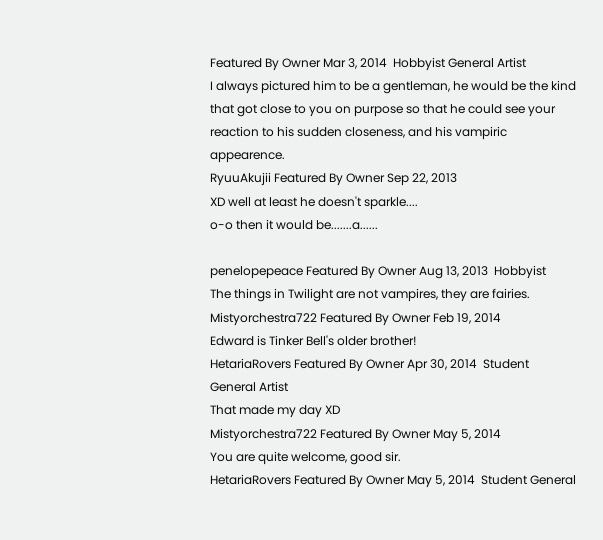Featured By Owner Mar 3, 2014  Hobbyist General Artist
I always pictured him to be a gentleman, he would be the kind that got close to you on purpose so that he could see your reaction to his sudden closeness, and his vampiric appearence.
RyuuAkujii Featured By Owner Sep 22, 2013
XD well at least he doesn't sparkle....
o-o then it would be.......a......

penelopepeace Featured By Owner Aug 13, 2013  Hobbyist
The things in Twilight are not vampires, they are fairies.
Mistyorchestra722 Featured By Owner Feb 19, 2014
Edward is Tinker Bell's older brother!
HetariaRovers Featured By Owner Apr 30, 2014  Student General Artist
That made my day XD
Mistyorchestra722 Featured By Owner May 5, 2014
You are quite welcome, good sir.
HetariaRovers Featured By Owner May 5, 2014  Student General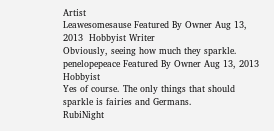Artist
Leawesomesause Featured By Owner Aug 13, 2013  Hobbyist Writer
Obviously, seeing how much they sparkle.
penelopepeace Featured By Owner Aug 13, 2013  Hobbyist
Yes of course. The only things that should sparkle is fairies and Germans.
RubiNight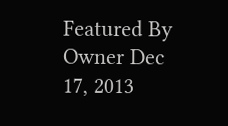Featured By Owner Dec 17, 2013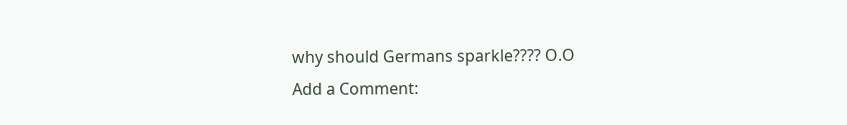why should Germans sparkle???? O.O
Add a Comment: